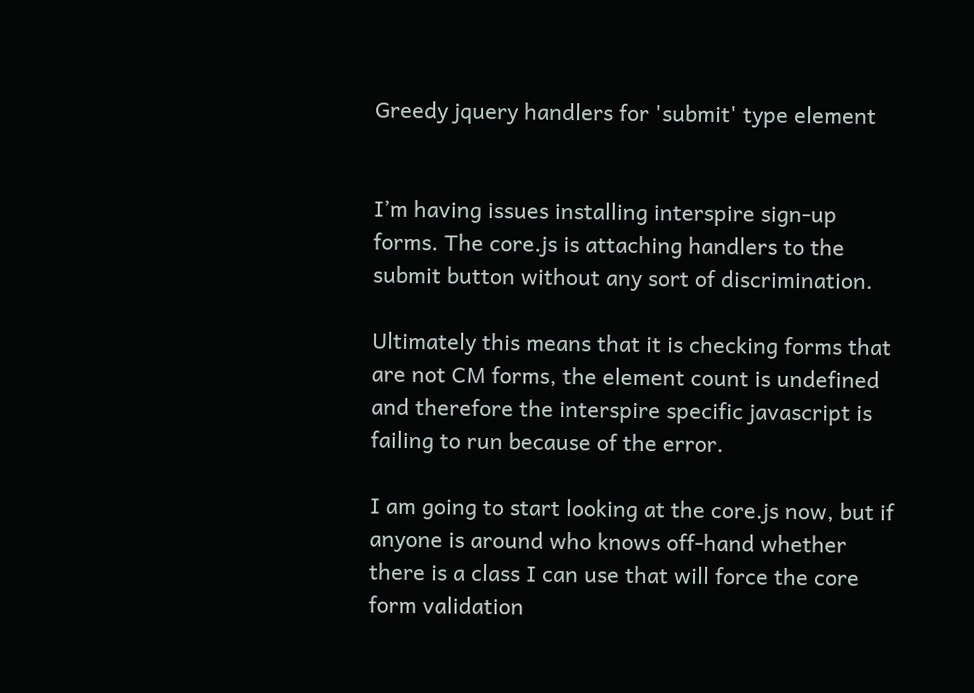Greedy jquery handlers for 'submit' type element


I’m having issues installing interspire sign-up forms. The core.js is attaching handlers to the submit button without any sort of discrimination.

Ultimately this means that it is checking forms that are not CM forms, the element count is undefined and therefore the interspire specific javascript is failing to run because of the error.

I am going to start looking at the core.js now, but if anyone is around who knows off-hand whether there is a class I can use that will force the core form validation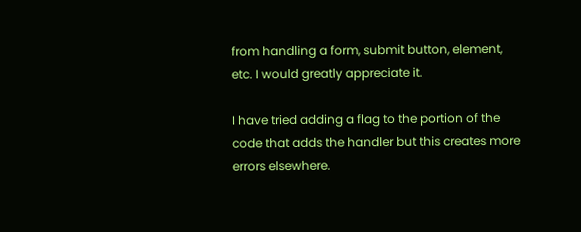from handling a form, submit button, element, etc. I would greatly appreciate it.

I have tried adding a flag to the portion of the code that adds the handler but this creates more errors elsewhere.